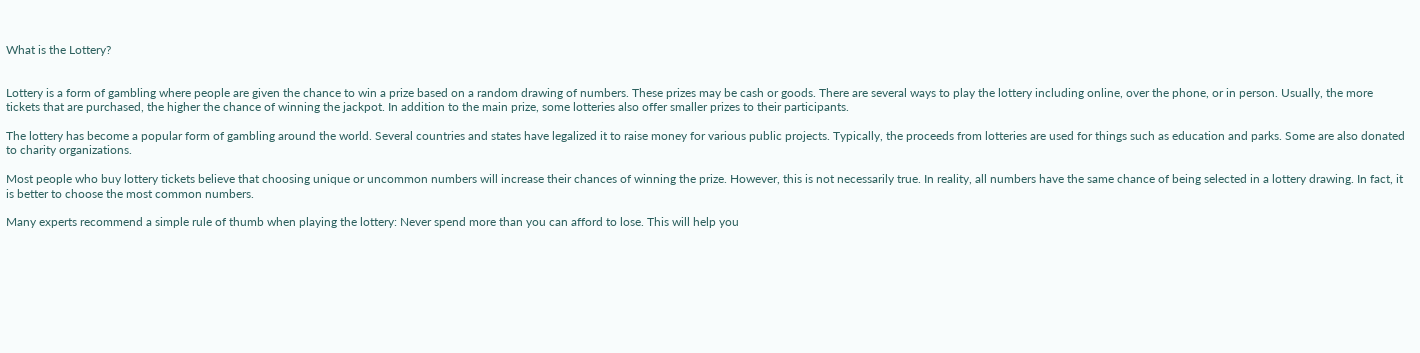What is the Lottery?


Lottery is a form of gambling where people are given the chance to win a prize based on a random drawing of numbers. These prizes may be cash or goods. There are several ways to play the lottery including online, over the phone, or in person. Usually, the more tickets that are purchased, the higher the chance of winning the jackpot. In addition to the main prize, some lotteries also offer smaller prizes to their participants.

The lottery has become a popular form of gambling around the world. Several countries and states have legalized it to raise money for various public projects. Typically, the proceeds from lotteries are used for things such as education and parks. Some are also donated to charity organizations.

Most people who buy lottery tickets believe that choosing unique or uncommon numbers will increase their chances of winning the prize. However, this is not necessarily true. In reality, all numbers have the same chance of being selected in a lottery drawing. In fact, it is better to choose the most common numbers.

Many experts recommend a simple rule of thumb when playing the lottery: Never spend more than you can afford to lose. This will help you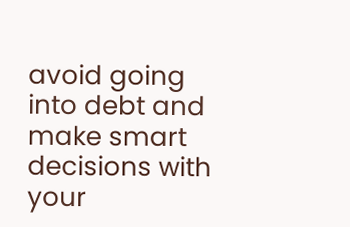avoid going into debt and make smart decisions with your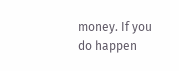money. If you do happen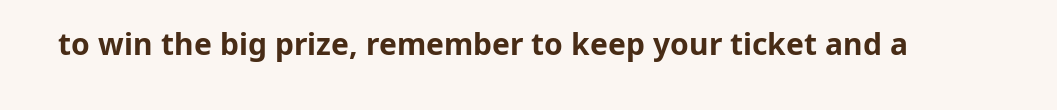to win the big prize, remember to keep your ticket and a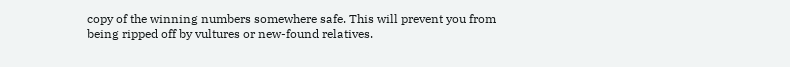copy of the winning numbers somewhere safe. This will prevent you from being ripped off by vultures or new-found relatives.